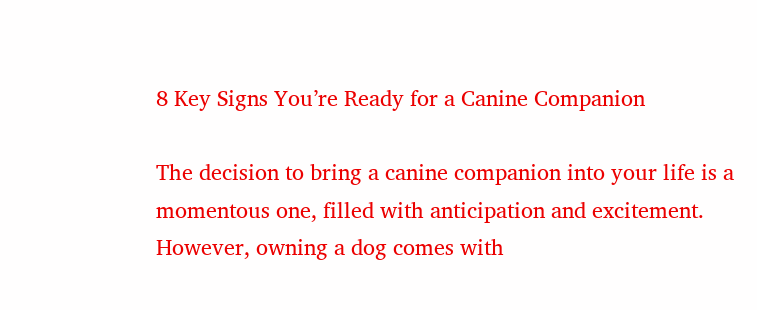8 Key Signs You’re Ready for a Canine Companion

The decision to bring a canine companion into your life is a momentous one, filled with anticipation and excitement. However, owning a dog comes with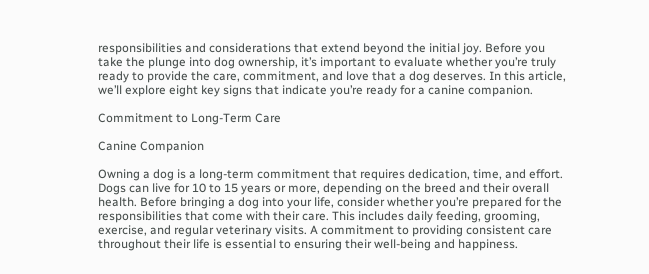responsibilities and considerations that extend beyond the initial joy. Before you take the plunge into dog ownership, it’s important to evaluate whether you’re truly ready to provide the care, commitment, and love that a dog deserves. In this article, we’ll explore eight key signs that indicate you’re ready for a canine companion.

Commitment to Long-Term Care

Canine Companion

Owning a dog is a long-term commitment that requires dedication, time, and effort. Dogs can live for 10 to 15 years or more, depending on the breed and their overall health. Before bringing a dog into your life, consider whether you’re prepared for the responsibilities that come with their care. This includes daily feeding, grooming, exercise, and regular veterinary visits. A commitment to providing consistent care throughout their life is essential to ensuring their well-being and happiness.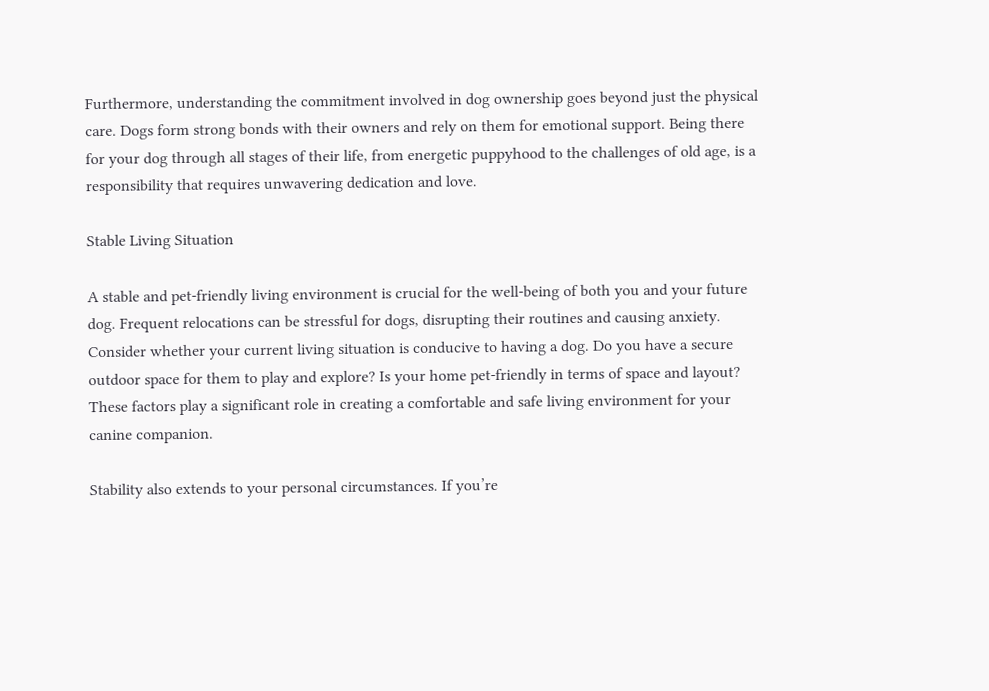Furthermore, understanding the commitment involved in dog ownership goes beyond just the physical care. Dogs form strong bonds with their owners and rely on them for emotional support. Being there for your dog through all stages of their life, from energetic puppyhood to the challenges of old age, is a responsibility that requires unwavering dedication and love.

Stable Living Situation

A stable and pet-friendly living environment is crucial for the well-being of both you and your future dog. Frequent relocations can be stressful for dogs, disrupting their routines and causing anxiety. Consider whether your current living situation is conducive to having a dog. Do you have a secure outdoor space for them to play and explore? Is your home pet-friendly in terms of space and layout? These factors play a significant role in creating a comfortable and safe living environment for your canine companion.

Stability also extends to your personal circumstances. If you’re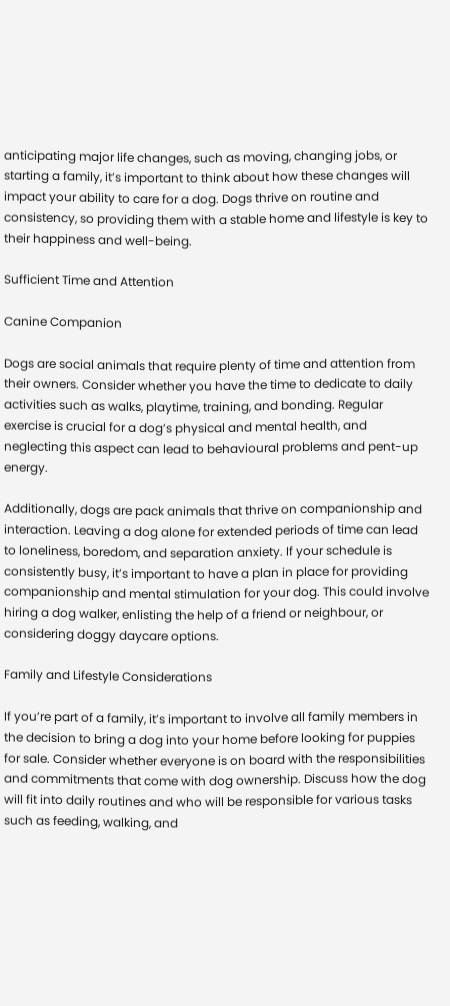anticipating major life changes, such as moving, changing jobs, or starting a family, it’s important to think about how these changes will impact your ability to care for a dog. Dogs thrive on routine and consistency, so providing them with a stable home and lifestyle is key to their happiness and well-being.

Sufficient Time and Attention

Canine Companion

Dogs are social animals that require plenty of time and attention from their owners. Consider whether you have the time to dedicate to daily activities such as walks, playtime, training, and bonding. Regular exercise is crucial for a dog’s physical and mental health, and neglecting this aspect can lead to behavioural problems and pent-up energy.

Additionally, dogs are pack animals that thrive on companionship and interaction. Leaving a dog alone for extended periods of time can lead to loneliness, boredom, and separation anxiety. If your schedule is consistently busy, it’s important to have a plan in place for providing companionship and mental stimulation for your dog. This could involve hiring a dog walker, enlisting the help of a friend or neighbour, or considering doggy daycare options.

Family and Lifestyle Considerations

If you’re part of a family, it’s important to involve all family members in the decision to bring a dog into your home before looking for puppies for sale. Consider whether everyone is on board with the responsibilities and commitments that come with dog ownership. Discuss how the dog will fit into daily routines and who will be responsible for various tasks such as feeding, walking, and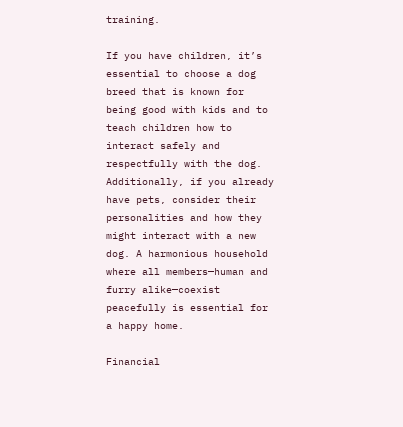training.

If you have children, it’s essential to choose a dog breed that is known for being good with kids and to teach children how to interact safely and respectfully with the dog. Additionally, if you already have pets, consider their personalities and how they might interact with a new dog. A harmonious household where all members—human and furry alike—coexist peacefully is essential for a happy home.

Financial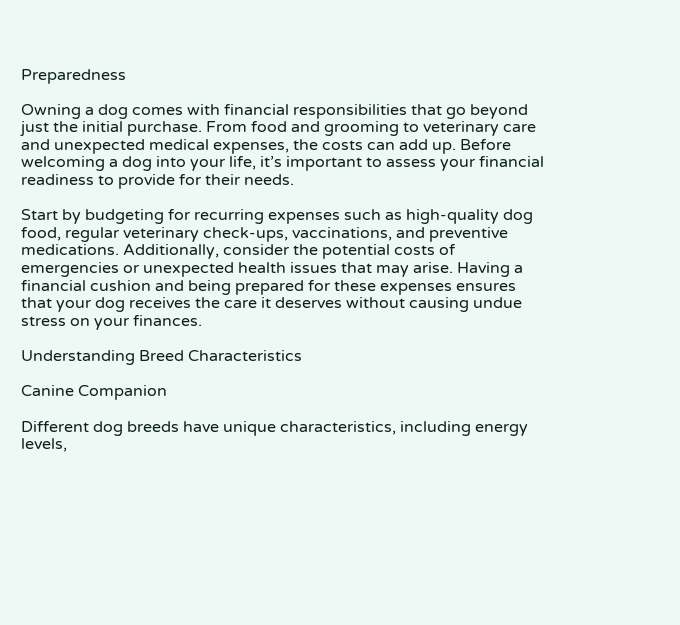Preparedness

Owning a dog comes with financial responsibilities that go beyond just the initial purchase. From food and grooming to veterinary care and unexpected medical expenses, the costs can add up. Before welcoming a dog into your life, it’s important to assess your financial readiness to provide for their needs.

Start by budgeting for recurring expenses such as high-quality dog food, regular veterinary check-ups, vaccinations, and preventive medications. Additionally, consider the potential costs of emergencies or unexpected health issues that may arise. Having a financial cushion and being prepared for these expenses ensures that your dog receives the care it deserves without causing undue stress on your finances.

Understanding Breed Characteristics

Canine Companion

Different dog breeds have unique characteristics, including energy levels,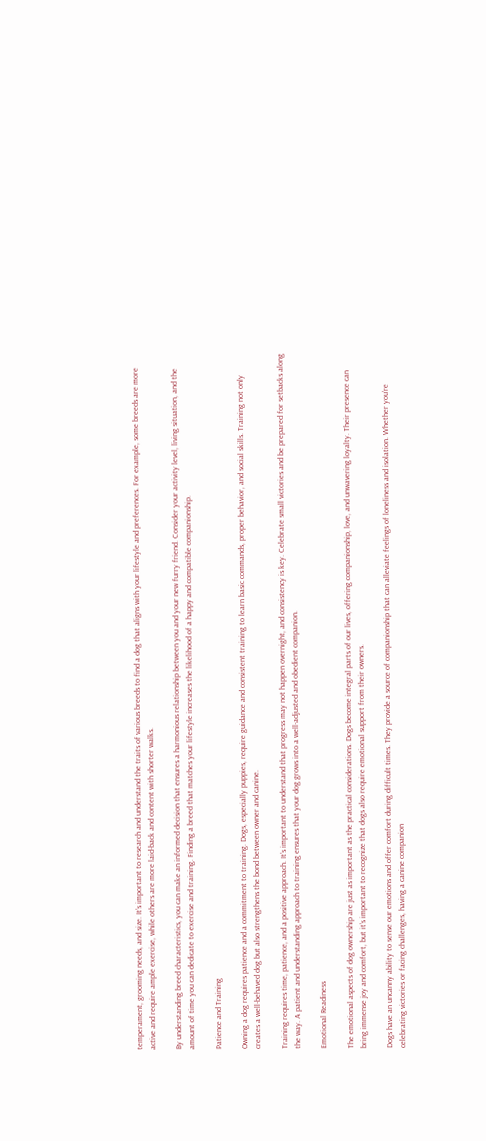temperament, grooming needs, and size. It’s important to research and understand the traits of various breeds to find a dog that aligns with your lifestyle and preferences. For example, some breeds are more active and require ample exercise, while others are more laid-back and content with shorter walks.

By understanding breed characteristics, you can make an informed decision that ensures a harmonious relationship between you and your new furry friend. Consider your activity level, living situation, and the amount of time you can dedicate to exercise and training. Finding a breed that matches your lifestyle increases the likelihood of a happy and compatible companionship.

Patience and Training

Owning a dog requires patience and a commitment to training. Dogs, especially puppies, require guidance and consistent training to learn basic commands, proper behavior, and social skills. Training not only creates a well-behaved dog but also strengthens the bond between owner and canine.

Training requires time, patience, and a positive approach. It’s important to understand that progress may not happen overnight, and consistency is key. Celebrate small victories and be prepared for setbacks along the way. A patient and understanding approach to training ensures that your dog grows into a well-adjusted and obedient companion.

Emotional Readiness

The emotional aspects of dog ownership are just as important as the practical considerations. Dogs become integral parts of our lives, offering companionship, love, and unwavering loyalty. Their presence can bring immense joy and comfort, but it’s important to recognize that dogs also require emotional support from their owners.

Dogs have an uncanny ability to sense our emotions and offer comfort during difficult times. They provide a source of companionship that can alleviate feelings of loneliness and isolation. Whether you’re celebrating victories or facing challenges, having a canine companion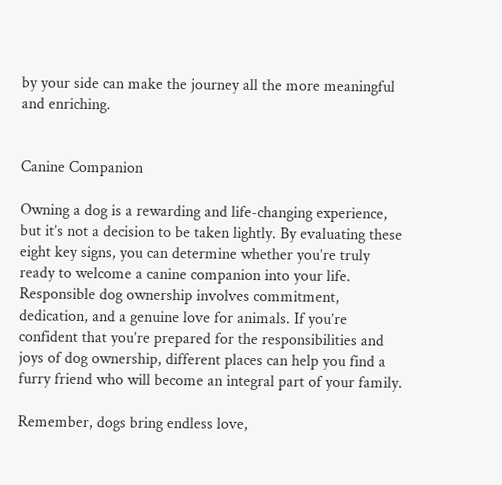by your side can make the journey all the more meaningful and enriching.


Canine Companion

Owning a dog is a rewarding and life-changing experience, but it’s not a decision to be taken lightly. By evaluating these eight key signs, you can determine whether you’re truly ready to welcome a canine companion into your life. Responsible dog ownership involves commitment, dedication, and a genuine love for animals. If you’re confident that you’re prepared for the responsibilities and joys of dog ownership, different places can help you find a furry friend who will become an integral part of your family.

Remember, dogs bring endless love,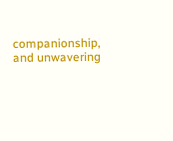companionship, and unwavering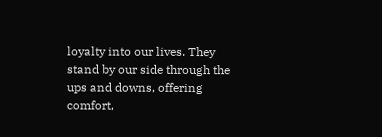loyalty into our lives. They stand by our side through the ups and downs, offering comfort,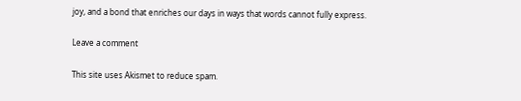joy, and a bond that enriches our days in ways that words cannot fully express.

Leave a comment

This site uses Akismet to reduce spam.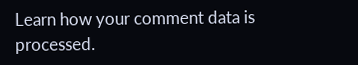Learn how your comment data is processed.